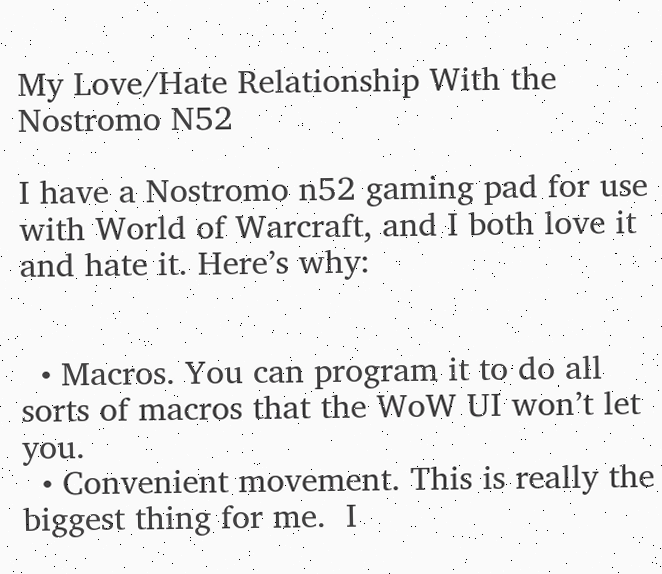My Love/Hate Relationship With the Nostromo N52

I have a Nostromo n52 gaming pad for use with World of Warcraft, and I both love it and hate it. Here’s why:


  • Macros. You can program it to do all sorts of macros that the WoW UI won’t let you.
  • Convenient movement. This is really the biggest thing for me.  I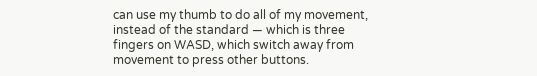can use my thumb to do all of my movement, instead of the standard — which is three fingers on WASD, which switch away from movement to press other buttons.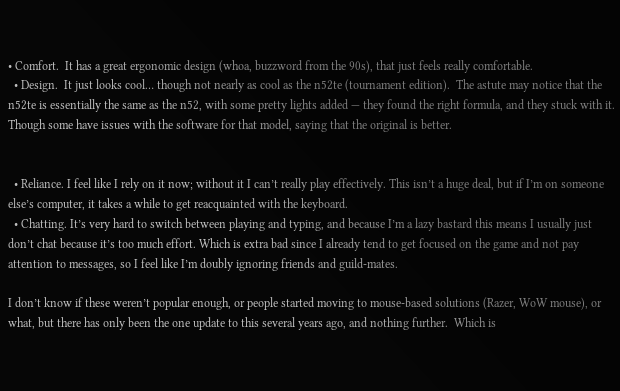• Comfort.  It has a great ergonomic design (whoa, buzzword from the 90s), that just feels really comfortable.
  • Design.  It just looks cool… though not nearly as cool as the n52te (tournament edition).  The astute may notice that the n52te is essentially the same as the n52, with some pretty lights added — they found the right formula, and they stuck with it.  Though some have issues with the software for that model, saying that the original is better.


  • Reliance. I feel like I rely on it now; without it I can’t really play effectively. This isn’t a huge deal, but if I’m on someone else’s computer, it takes a while to get reacquainted with the keyboard.
  • Chatting. It’s very hard to switch between playing and typing, and because I’m a lazy bastard this means I usually just don’t chat because it’s too much effort. Which is extra bad since I already tend to get focused on the game and not pay attention to messages, so I feel like I’m doubly ignoring friends and guild-mates.

I don’t know if these weren’t popular enough, or people started moving to mouse-based solutions (Razer, WoW mouse), or what, but there has only been the one update to this several years ago, and nothing further.  Which is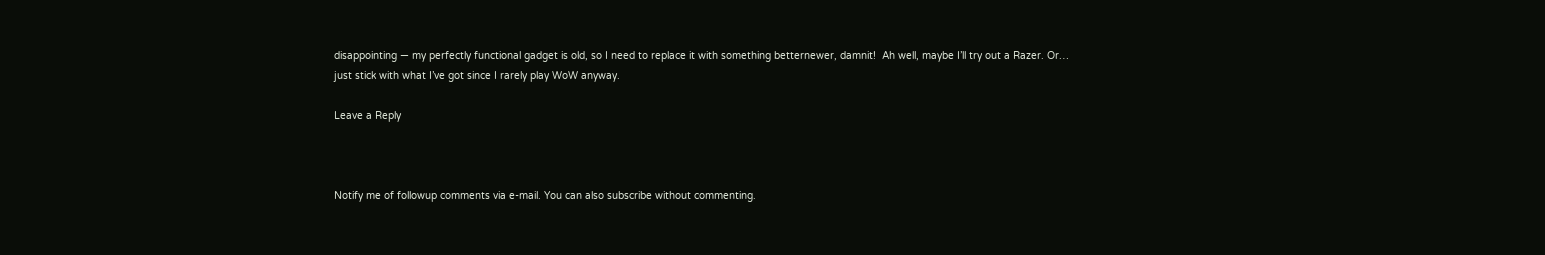disappointing — my perfectly functional gadget is old, so I need to replace it with something betternewer, damnit!  Ah well, maybe I’ll try out a Razer. Or… just stick with what I’ve got since I rarely play WoW anyway.

Leave a Reply



Notify me of followup comments via e-mail. You can also subscribe without commenting.